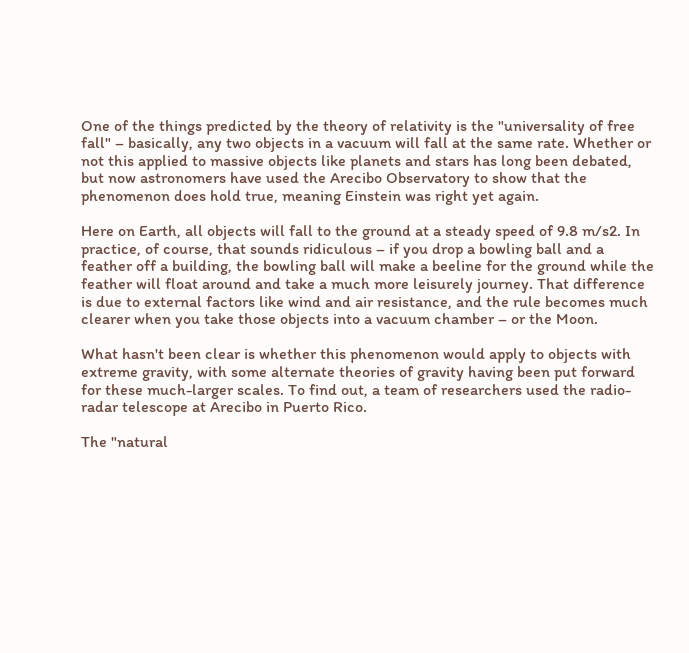One of the things predicted by the theory of relativity is the "universality of free fall" – basically, any two objects in a vacuum will fall at the same rate. Whether or not this applied to massive objects like planets and stars has long been debated, but now astronomers have used the Arecibo Observatory to show that the phenomenon does hold true, meaning Einstein was right yet again.

Here on Earth, all objects will fall to the ground at a steady speed of 9.8 m/s2. In practice, of course, that sounds ridiculous – if you drop a bowling ball and a feather off a building, the bowling ball will make a beeline for the ground while the feather will float around and take a much more leisurely journey. That difference is due to external factors like wind and air resistance, and the rule becomes much clearer when you take those objects into a vacuum chamber – or the Moon.

What hasn't been clear is whether this phenomenon would apply to objects with extreme gravity, with some alternate theories of gravity having been put forward for these much-larger scales. To find out, a team of researchers used the radio-radar telescope at Arecibo in Puerto Rico.

The "natural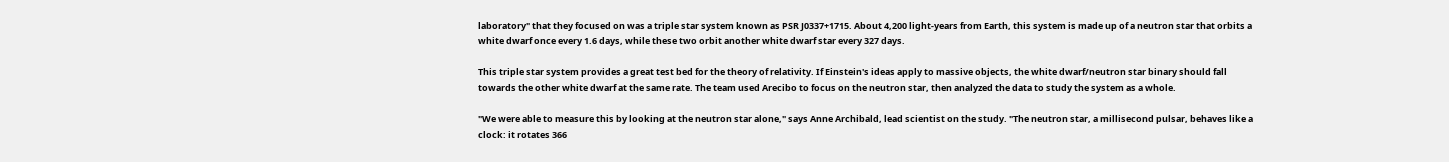laboratory" that they focused on was a triple star system known as PSR J0337+1715. About 4,200 light-years from Earth, this system is made up of a neutron star that orbits a white dwarf once every 1.6 days, while these two orbit another white dwarf star every 327 days.

This triple star system provides a great test bed for the theory of relativity. If Einstein's ideas apply to massive objects, the white dwarf/neutron star binary should fall towards the other white dwarf at the same rate. The team used Arecibo to focus on the neutron star, then analyzed the data to study the system as a whole.

"We were able to measure this by looking at the neutron star alone," says Anne Archibald, lead scientist on the study. "The neutron star, a millisecond pulsar, behaves like a clock: it rotates 366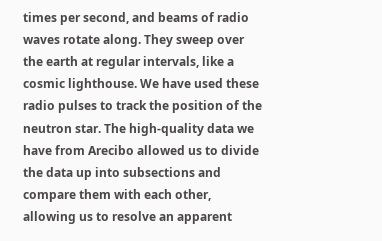times per second, and beams of radio waves rotate along. They sweep over the earth at regular intervals, like a cosmic lighthouse. We have used these radio pulses to track the position of the neutron star. The high-quality data we have from Arecibo allowed us to divide the data up into subsections and compare them with each other, allowing us to resolve an apparent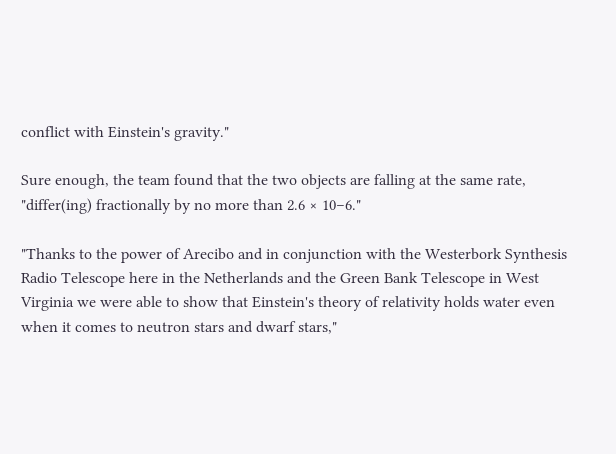conflict with Einstein's gravity."

Sure enough, the team found that the two objects are falling at the same rate, "differ(ing) fractionally by no more than 2.6 × 10−6."

"Thanks to the power of Arecibo and in conjunction with the Westerbork Synthesis Radio Telescope here in the Netherlands and the Green Bank Telescope in West Virginia we were able to show that Einstein's theory of relativity holds water even when it comes to neutron stars and dwarf stars,"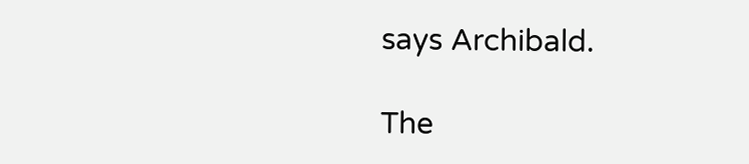says Archibald.

The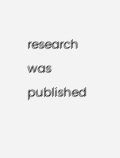research was published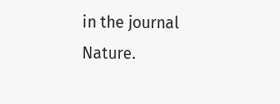in the journal Nature.